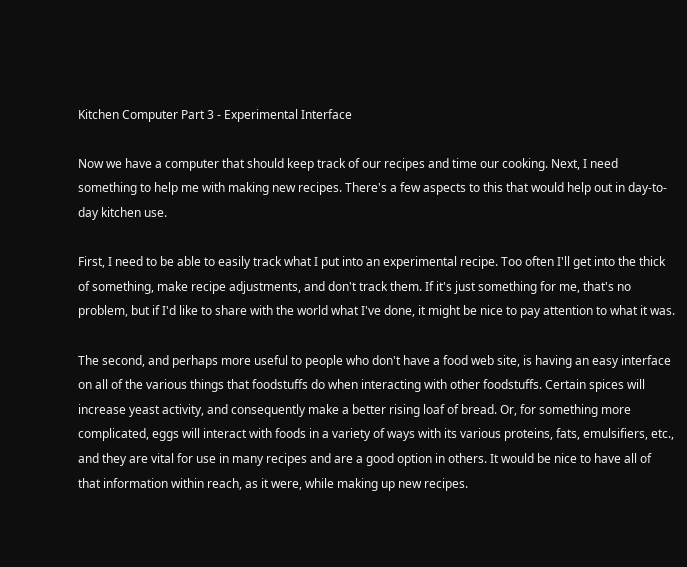Kitchen Computer Part 3 - Experimental Interface

Now we have a computer that should keep track of our recipes and time our cooking. Next, I need something to help me with making new recipes. There's a few aspects to this that would help out in day-to-day kitchen use.

First, I need to be able to easily track what I put into an experimental recipe. Too often I'll get into the thick of something, make recipe adjustments, and don't track them. If it's just something for me, that's no problem, but if I'd like to share with the world what I've done, it might be nice to pay attention to what it was.

The second, and perhaps more useful to people who don't have a food web site, is having an easy interface on all of the various things that foodstuffs do when interacting with other foodstuffs. Certain spices will increase yeast activity, and consequently make a better rising loaf of bread. Or, for something more complicated, eggs will interact with foods in a variety of ways with its various proteins, fats, emulsifiers, etc., and they are vital for use in many recipes and are a good option in others. It would be nice to have all of that information within reach, as it were, while making up new recipes.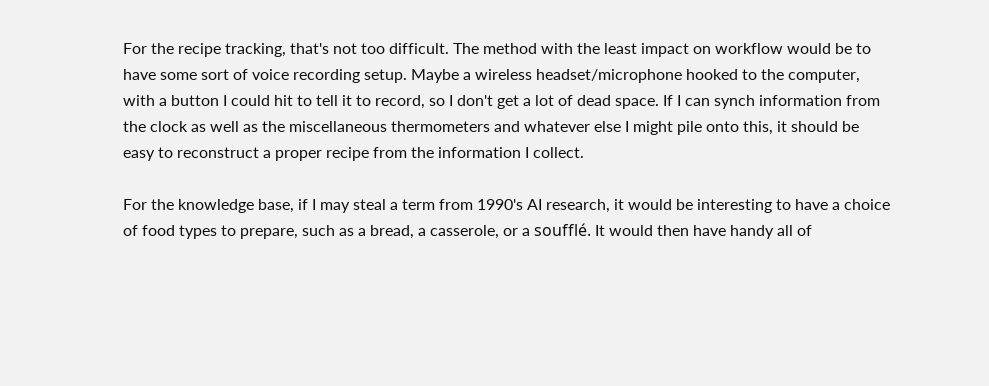For the recipe tracking, that's not too difficult. The method with the least impact on workflow would be to have some sort of voice recording setup. Maybe a wireless headset/microphone hooked to the computer, with a button I could hit to tell it to record, so I don't get a lot of dead space. If I can synch information from the clock as well as the miscellaneous thermometers and whatever else I might pile onto this, it should be easy to reconstruct a proper recipe from the information I collect.

For the knowledge base, if I may steal a term from 1990's AI research, it would be interesting to have a choice of food types to prepare, such as a bread, a casserole, or a soufflé. It would then have handy all of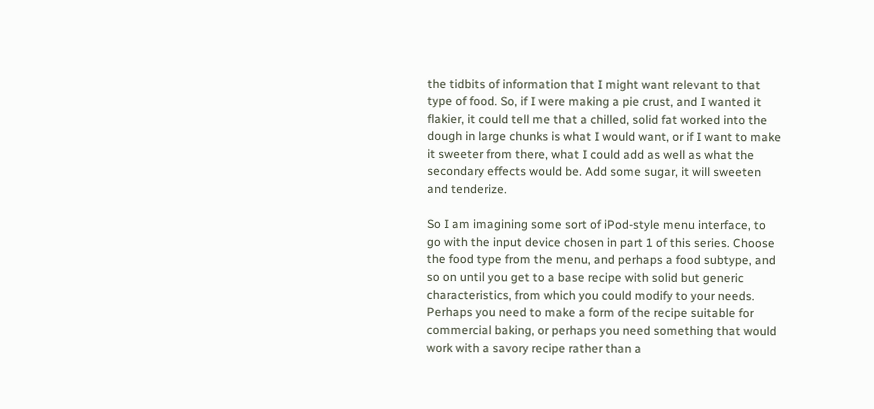the tidbits of information that I might want relevant to that type of food. So, if I were making a pie crust, and I wanted it flakier, it could tell me that a chilled, solid fat worked into the dough in large chunks is what I would want, or if I want to make it sweeter from there, what I could add as well as what the secondary effects would be. Add some sugar, it will sweeten and tenderize.

So I am imagining some sort of iPod-style menu interface, to go with the input device chosen in part 1 of this series. Choose the food type from the menu, and perhaps a food subtype, and so on until you get to a base recipe with solid but generic characteristics, from which you could modify to your needs. Perhaps you need to make a form of the recipe suitable for commercial baking, or perhaps you need something that would work with a savory recipe rather than a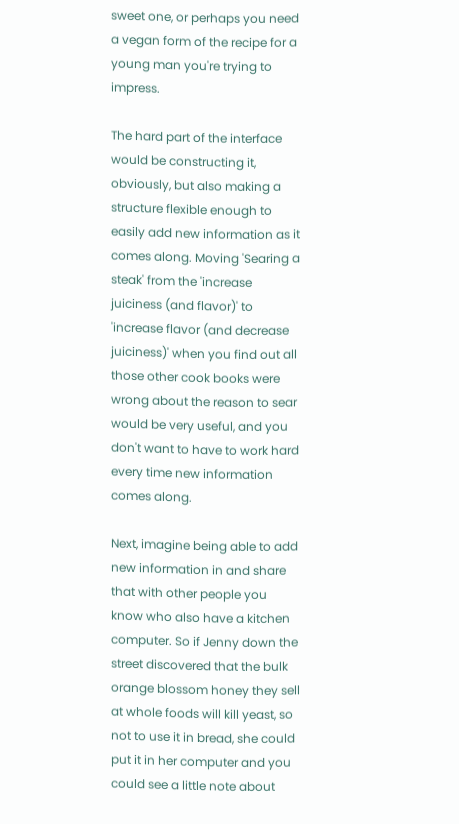sweet one, or perhaps you need a vegan form of the recipe for a young man you're trying to impress.

The hard part of the interface would be constructing it, obviously, but also making a structure flexible enough to easily add new information as it comes along. Moving 'Searing a steak' from the 'increase juiciness (and flavor)' to 'increase flavor (and decrease juiciness)' when you find out all those other cook books were wrong about the reason to sear would be very useful, and you don't want to have to work hard every time new information comes along.

Next, imagine being able to add new information in and share that with other people you know who also have a kitchen computer. So if Jenny down the street discovered that the bulk orange blossom honey they sell at whole foods will kill yeast, so not to use it in bread, she could put it in her computer and you could see a little note about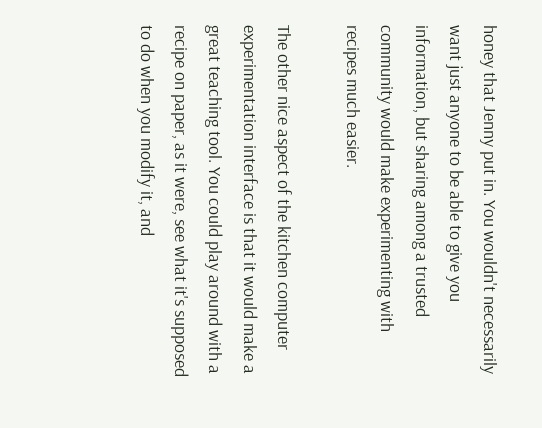honey that Jenny put in. You wouldn't necessarily want just anyone to be able to give you information, but sharing among a trusted community would make experimenting with recipes much easier.

The other nice aspect of the kitchen computer experimentation interface is that it would make a great teaching tool. You could play around with a recipe on paper, as it were, see what it's supposed to do when you modify it, and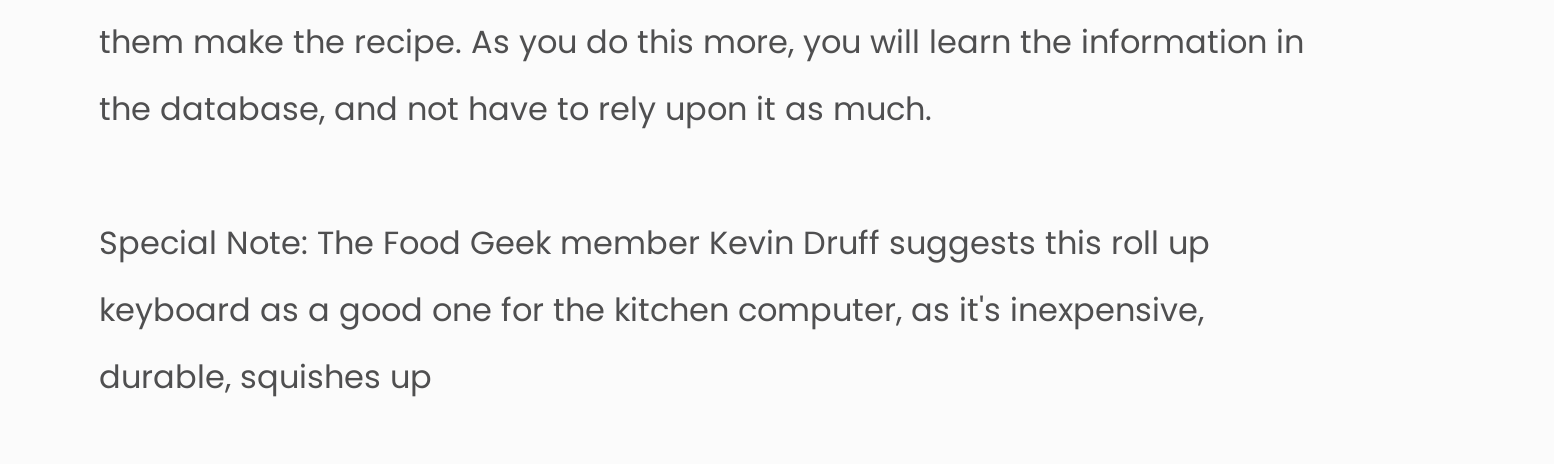them make the recipe. As you do this more, you will learn the information in the database, and not have to rely upon it as much.

Special Note: The Food Geek member Kevin Druff suggests this roll up keyboard as a good one for the kitchen computer, as it's inexpensive, durable, squishes up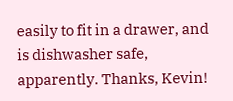easily to fit in a drawer, and is dishwasher safe, apparently. Thanks, Kevin!